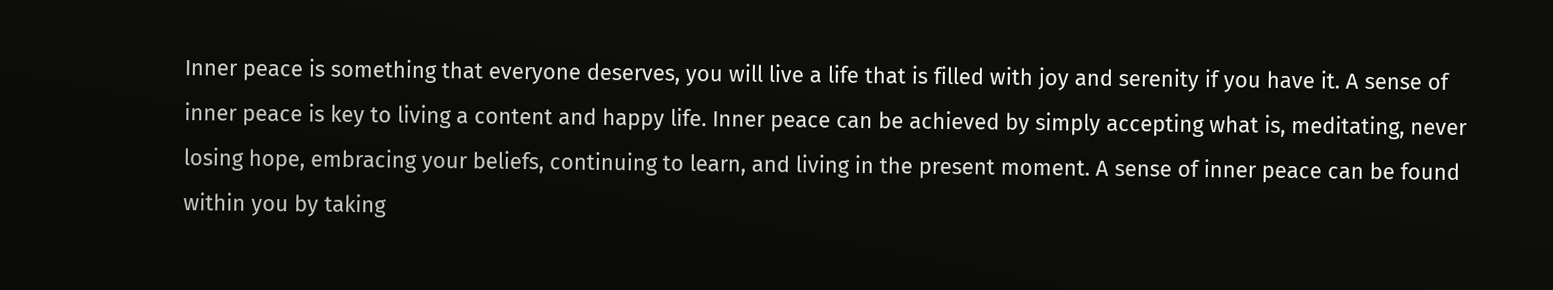Inner peace is something that everyone deserves, you will live a life that is filled with joy and serenity if you have it. A sense of inner peace is key to living a content and happy life. Inner peace can be achieved by simply accepting what is, meditating, never losing hope, embracing your beliefs, continuing to learn, and living in the present moment. A sense of inner peace can be found within you by taking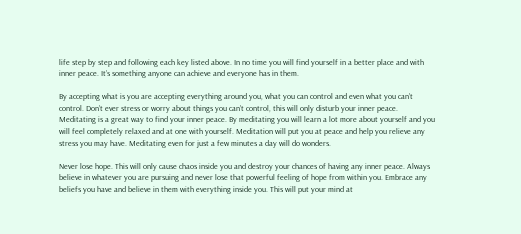life step by step and following each key listed above. In no time you will find yourself in a better place and with inner peace. It’s something anyone can achieve and everyone has in them.

By accepting what is you are accepting everything around you, what you can control and even what you can’t control. Don’t ever stress or worry about things you can’t control, this will only disturb your inner peace. Meditating is a great way to find your inner peace. By meditating you will learn a lot more about yourself and you will feel completely relaxed and at one with yourself. Meditation will put you at peace and help you relieve any stress you may have. Meditating even for just a few minutes a day will do wonders.

Never lose hope. This will only cause chaos inside you and destroy your chances of having any inner peace. Always believe in whatever you are pursuing and never lose that powerful feeling of hope from within you. Embrace any beliefs you have and believe in them with everything inside you. This will put your mind at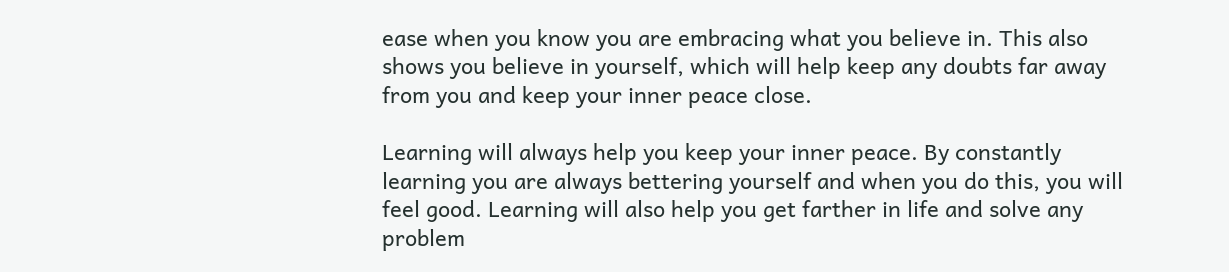ease when you know you are embracing what you believe in. This also shows you believe in yourself, which will help keep any doubts far away from you and keep your inner peace close.

Learning will always help you keep your inner peace. By constantly learning you are always bettering yourself and when you do this, you will feel good. Learning will also help you get farther in life and solve any problem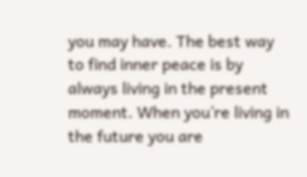you may have. The best way to find inner peace is by always living in the present moment. When you’re living in the future you are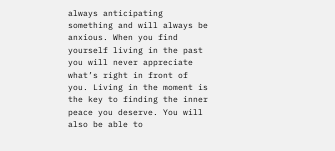always anticipating something and will always be anxious. When you find yourself living in the past you will never appreciate what’s right in front of you. Living in the moment is the key to finding the inner peace you deserve. You will also be able to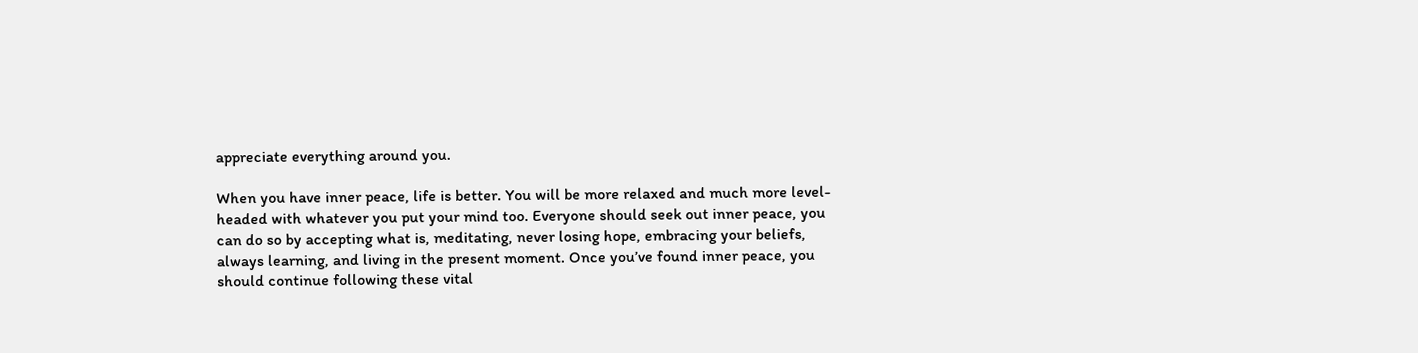appreciate everything around you.

When you have inner peace, life is better. You will be more relaxed and much more level-headed with whatever you put your mind too. Everyone should seek out inner peace, you can do so by accepting what is, meditating, never losing hope, embracing your beliefs, always learning, and living in the present moment. Once you’ve found inner peace, you should continue following these vital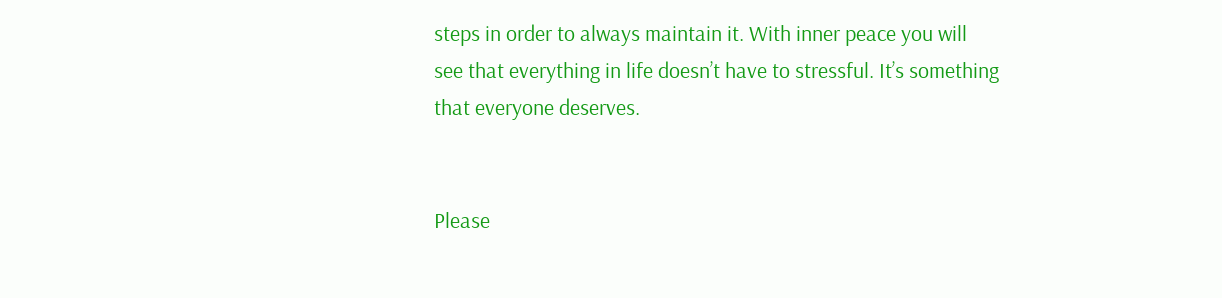steps in order to always maintain it. With inner peace you will see that everything in life doesn’t have to stressful. It’s something that everyone deserves.


Please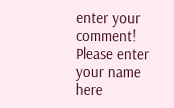enter your comment!
Please enter your name here